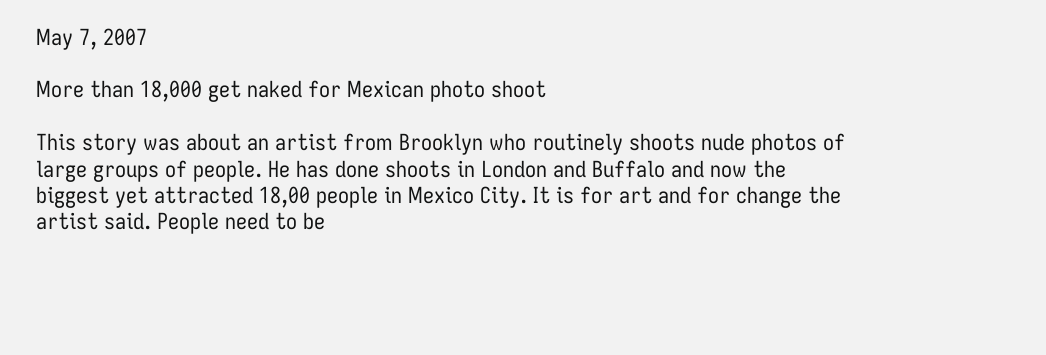May 7, 2007

More than 18,000 get naked for Mexican photo shoot

This story was about an artist from Brooklyn who routinely shoots nude photos of large groups of people. He has done shoots in London and Buffalo and now the biggest yet attracted 18,00 people in Mexico City. It is for art and for change the artist said. People need to be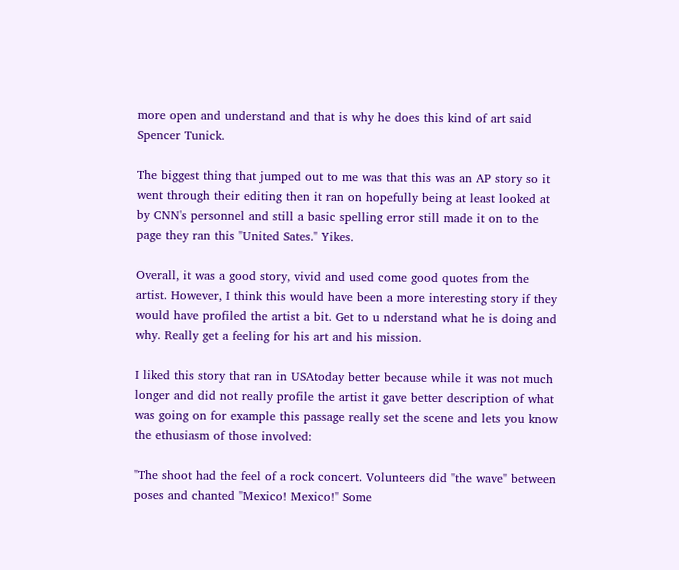more open and understand and that is why he does this kind of art said Spencer Tunick.

The biggest thing that jumped out to me was that this was an AP story so it went through their editing then it ran on hopefully being at least looked at by CNN's personnel and still a basic spelling error still made it on to the page they ran this "United Sates." Yikes.

Overall, it was a good story, vivid and used come good quotes from the artist. However, I think this would have been a more interesting story if they would have profiled the artist a bit. Get to u nderstand what he is doing and why. Really get a feeling for his art and his mission.

I liked this story that ran in USAtoday better because while it was not much longer and did not really profile the artist it gave better description of what was going on for example this passage really set the scene and lets you know the ethusiasm of those involved:

"The shoot had the feel of a rock concert. Volunteers did "the wave" between poses and chanted "Mexico! Mexico!" Some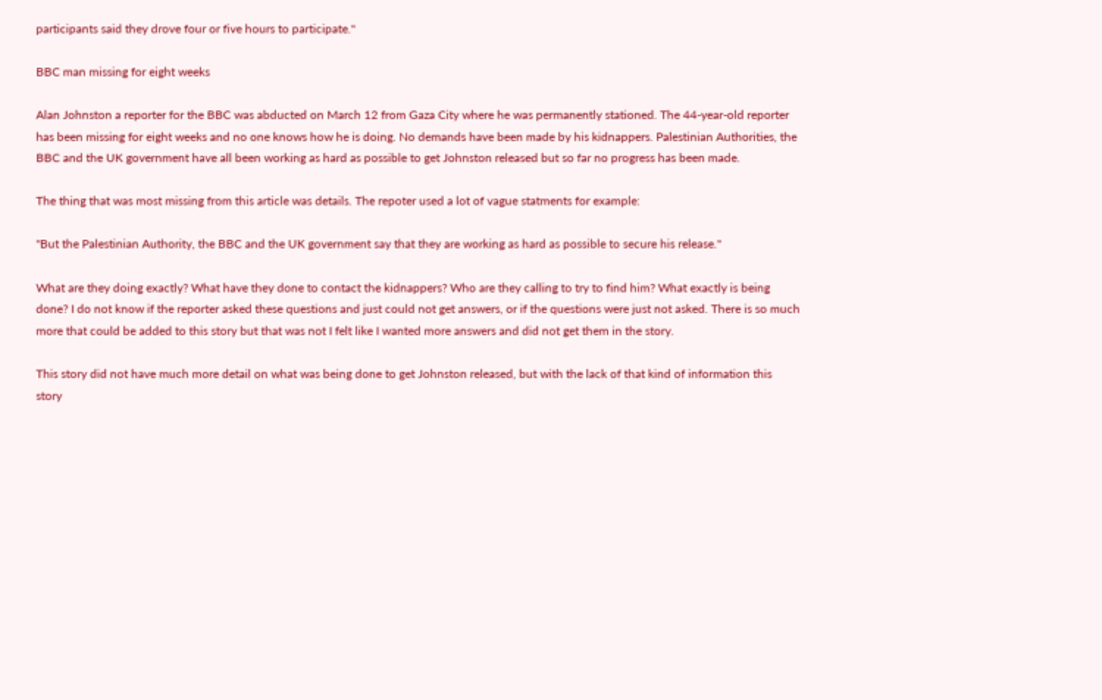participants said they drove four or five hours to participate."

BBC man missing for eight weeks

Alan Johnston a reporter for the BBC was abducted on March 12 from Gaza City where he was permanently stationed. The 44-year-old reporter has been missing for eight weeks and no one knows how he is doing. No demands have been made by his kidnappers. Palestinian Authorities, the BBC and the UK government have all been working as hard as possible to get Johnston released but so far no progress has been made.

The thing that was most missing from this article was details. The repoter used a lot of vague statments for example:

"But the Palestinian Authority, the BBC and the UK government say that they are working as hard as possible to secure his release."

What are they doing exactly? What have they done to contact the kidnappers? Who are they calling to try to find him? What exactly is being done? I do not know if the reporter asked these questions and just could not get answers, or if the questions were just not asked. There is so much more that could be added to this story but that was not I felt like I wanted more answers and did not get them in the story.

This story did not have much more detail on what was being done to get Johnston released, but with the lack of that kind of information this story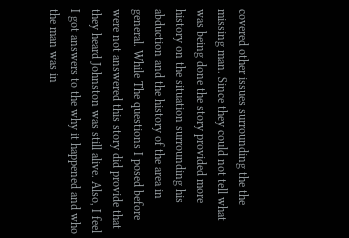covered other issues surrounding the the missing man. Since they could not tell what was being done the story provided more history on the situation surrounding his abduction and the history of the area in general. While The questions I posed before were not answered this story did provide that they heard Johnston was still alive. Also, I feel I got answers to the why it happened and who the man was in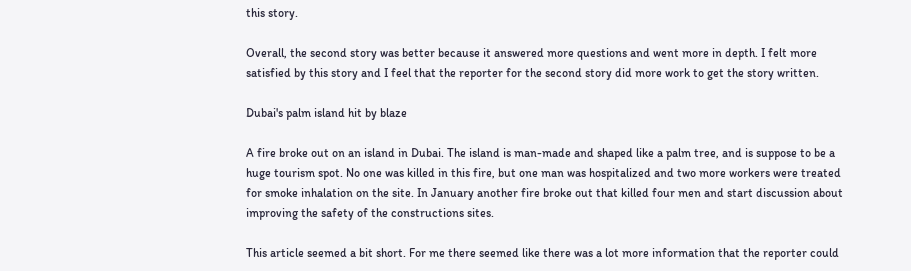this story.

Overall, the second story was better because it answered more questions and went more in depth. I felt more satisfied by this story and I feel that the reporter for the second story did more work to get the story written.

Dubai's palm island hit by blaze

A fire broke out on an island in Dubai. The island is man-made and shaped like a palm tree, and is suppose to be a huge tourism spot. No one was killed in this fire, but one man was hospitalized and two more workers were treated for smoke inhalation on the site. In January another fire broke out that killed four men and start discussion about improving the safety of the constructions sites.

This article seemed a bit short. For me there seemed like there was a lot more information that the reporter could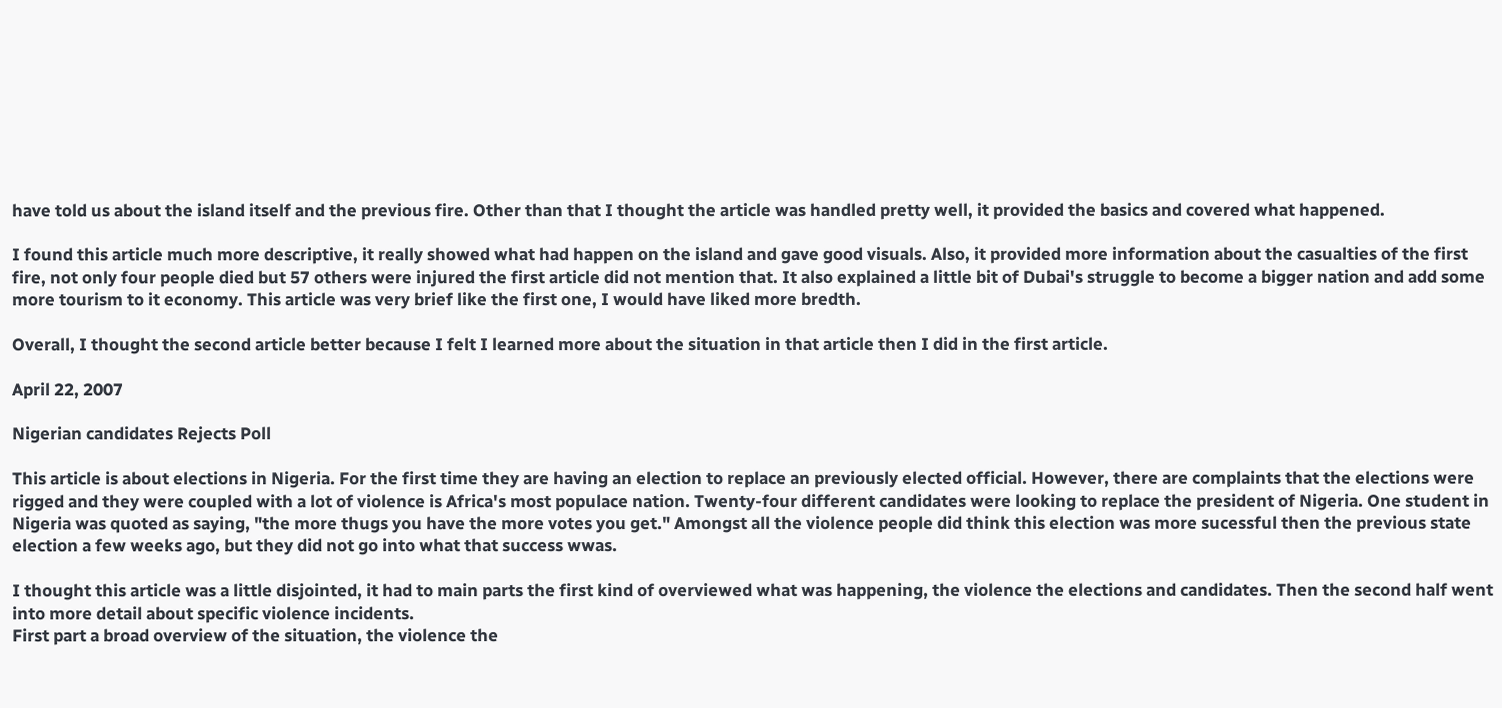have told us about the island itself and the previous fire. Other than that I thought the article was handled pretty well, it provided the basics and covered what happened.

I found this article much more descriptive, it really showed what had happen on the island and gave good visuals. Also, it provided more information about the casualties of the first fire, not only four people died but 57 others were injured the first article did not mention that. It also explained a little bit of Dubai's struggle to become a bigger nation and add some more tourism to it economy. This article was very brief like the first one, I would have liked more bredth.

Overall, I thought the second article better because I felt I learned more about the situation in that article then I did in the first article.

April 22, 2007

Nigerian candidates Rejects Poll

This article is about elections in Nigeria. For the first time they are having an election to replace an previously elected official. However, there are complaints that the elections were rigged and they were coupled with a lot of violence is Africa's most populace nation. Twenty-four different candidates were looking to replace the president of Nigeria. One student in Nigeria was quoted as saying, "the more thugs you have the more votes you get." Amongst all the violence people did think this election was more sucessful then the previous state election a few weeks ago, but they did not go into what that success wwas.

I thought this article was a little disjointed, it had to main parts the first kind of overviewed what was happening, the violence the elections and candidates. Then the second half went into more detail about specific violence incidents.
First part a broad overview of the situation, the violence the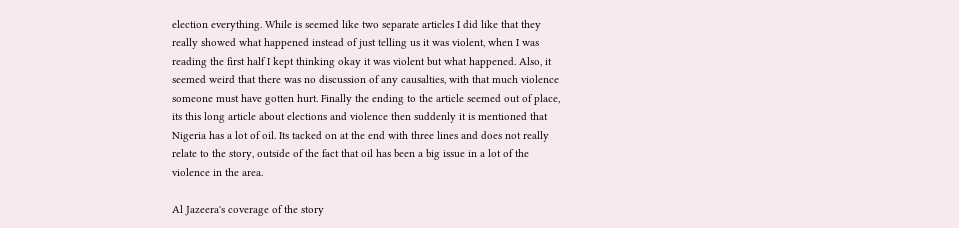election everything. While is seemed like two separate articles I did like that they really showed what happened instead of just telling us it was violent, when I was reading the first half I kept thinking okay it was violent but what happened. Also, it seemed weird that there was no discussion of any causalties, with that much violence someone must have gotten hurt. Finally the ending to the article seemed out of place, its this long article about elections and violence then suddenly it is mentioned that Nigeria has a lot of oil. Its tacked on at the end with three lines and does not really relate to the story, outside of the fact that oil has been a big issue in a lot of the violence in the area.

Al Jazeera's coverage of the story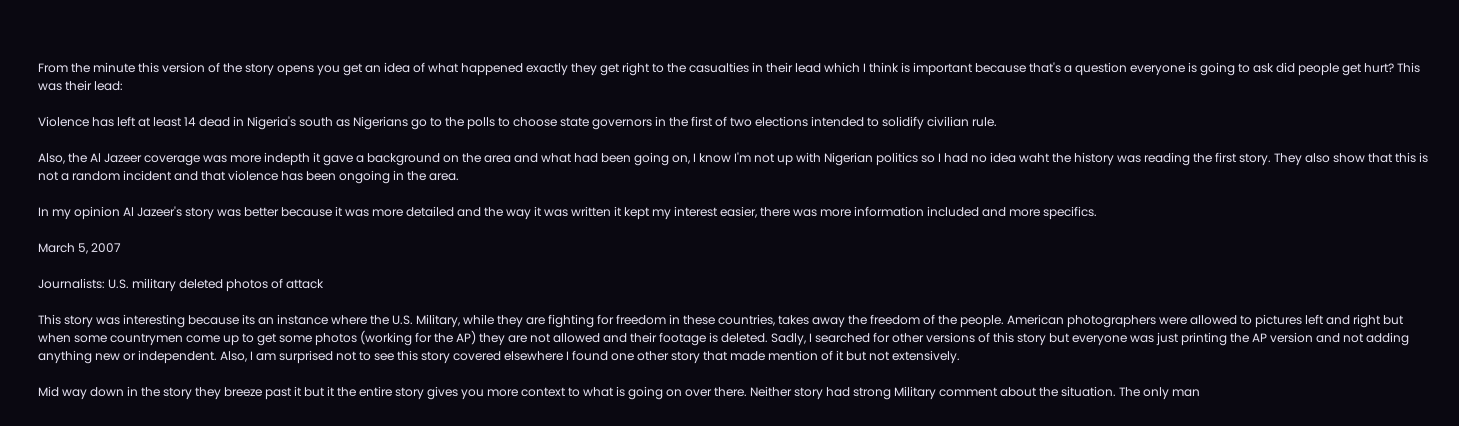From the minute this version of the story opens you get an idea of what happened exactly they get right to the casualties in their lead which I think is important because that's a question everyone is going to ask did people get hurt? This was their lead:

Violence has left at least 14 dead in Nigeria's south as Nigerians go to the polls to choose state governors in the first of two elections intended to solidify civilian rule.

Also, the Al Jazeer coverage was more indepth it gave a background on the area and what had been going on, I know I'm not up with Nigerian politics so I had no idea waht the history was reading the first story. They also show that this is not a random incident and that violence has been ongoing in the area.

In my opinion Al Jazeer's story was better because it was more detailed and the way it was written it kept my interest easier, there was more information included and more specifics.

March 5, 2007

Journalists: U.S. military deleted photos of attack

This story was interesting because its an instance where the U.S. Military, while they are fighting for freedom in these countries, takes away the freedom of the people. American photographers were allowed to pictures left and right but when some countrymen come up to get some photos (working for the AP) they are not allowed and their footage is deleted. Sadly, I searched for other versions of this story but everyone was just printing the AP version and not adding anything new or independent. Also, I am surprised not to see this story covered elsewhere I found one other story that made mention of it but not extensively.

Mid way down in the story they breeze past it but it the entire story gives you more context to what is going on over there. Neither story had strong Military comment about the situation. The only man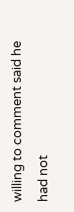willing to comment said he had not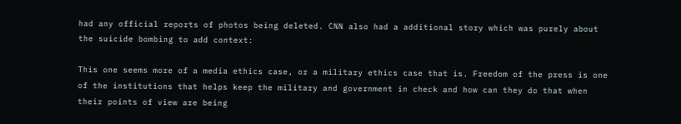had any official reports of photos being deleted. CNN also had a additional story which was purely about the suicide bombing to add context:

This one seems more of a media ethics case, or a military ethics case that is. Freedom of the press is one of the institutions that helps keep the military and government in check and how can they do that when their points of view are being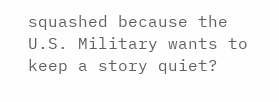squashed because the U.S. Military wants to keep a story quiet?